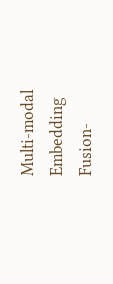Multi-modal Embedding Fusion-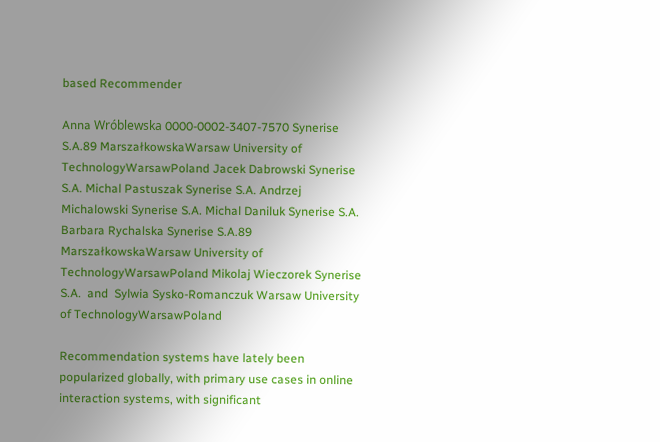based Recommender

Anna Wróblewska 0000-0002-3407-7570 Synerise S.A.89 MarszałkowskaWarsaw University of TechnologyWarsawPoland Jacek Dabrowski Synerise S.A. Michal Pastuszak Synerise S.A. Andrzej Michalowski Synerise S.A. Michal Daniluk Synerise S.A. Barbara Rychalska Synerise S.A.89 MarszałkowskaWarsaw University of TechnologyWarsawPoland Mikolaj Wieczorek Synerise S.A.  and  Sylwia Sysko-Romanczuk Warsaw University of TechnologyWarsawPoland

Recommendation systems have lately been popularized globally, with primary use cases in online interaction systems, with significant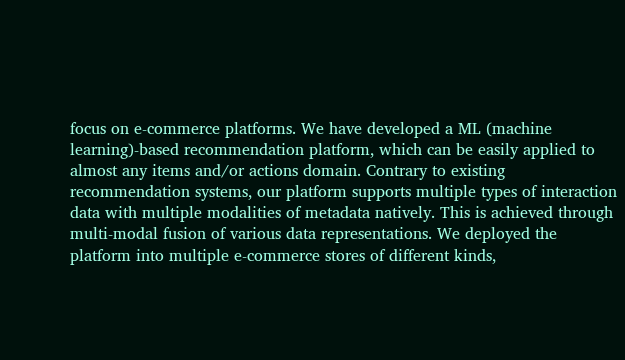focus on e-commerce platforms. We have developed a ML (machine learning)-based recommendation platform, which can be easily applied to almost any items and/or actions domain. Contrary to existing recommendation systems, our platform supports multiple types of interaction data with multiple modalities of metadata natively. This is achieved through multi-modal fusion of various data representations. We deployed the platform into multiple e-commerce stores of different kinds,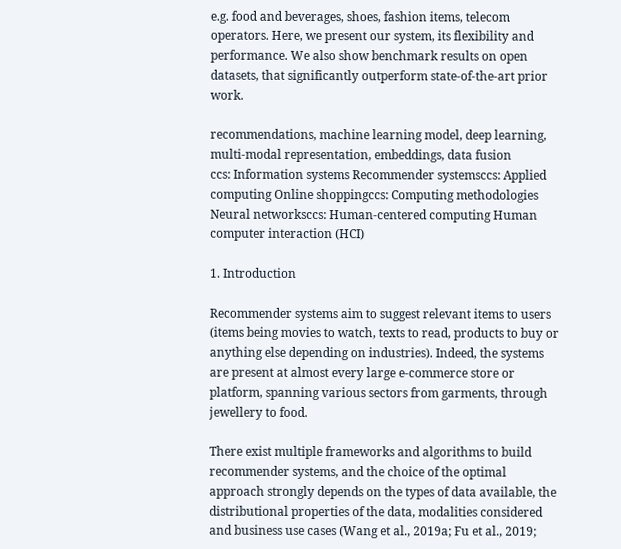e.g. food and beverages, shoes, fashion items, telecom operators. Here, we present our system, its flexibility and performance. We also show benchmark results on open datasets, that significantly outperform state-of-the-art prior work.

recommendations, machine learning model, deep learning, multi-modal representation, embeddings, data fusion
ccs: Information systems Recommender systemsccs: Applied computing Online shoppingccs: Computing methodologies Neural networksccs: Human-centered computing Human computer interaction (HCI)

1. Introduction

Recommender systems aim to suggest relevant items to users (items being movies to watch, texts to read, products to buy or anything else depending on industries). Indeed, the systems are present at almost every large e-commerce store or platform, spanning various sectors from garments, through jewellery to food.

There exist multiple frameworks and algorithms to build recommender systems, and the choice of the optimal approach strongly depends on the types of data available, the distributional properties of the data, modalities considered and business use cases (Wang et al., 2019a; Fu et al., 2019;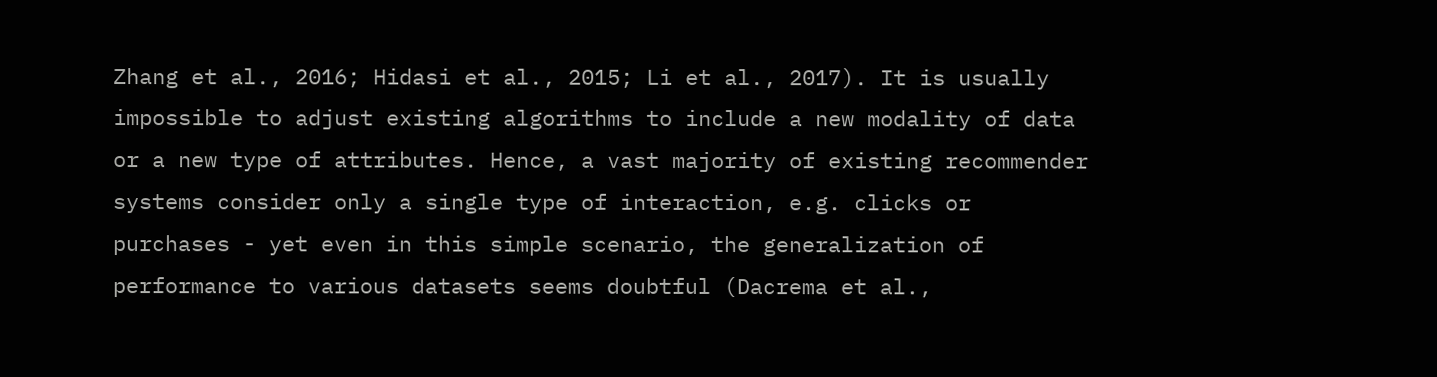Zhang et al., 2016; Hidasi et al., 2015; Li et al., 2017). It is usually impossible to adjust existing algorithms to include a new modality of data or a new type of attributes. Hence, a vast majority of existing recommender systems consider only a single type of interaction, e.g. clicks or purchases - yet even in this simple scenario, the generalization of performance to various datasets seems doubtful (Dacrema et al.,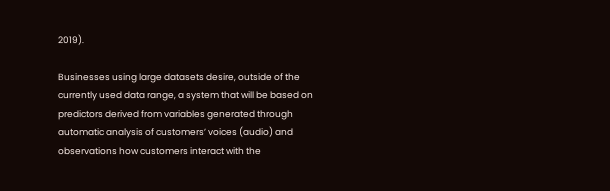2019).

Businesses using large datasets desire, outside of the currently used data range, a system that will be based on predictors derived from variables generated through automatic analysis of customers’ voices (audio) and observations how customers interact with the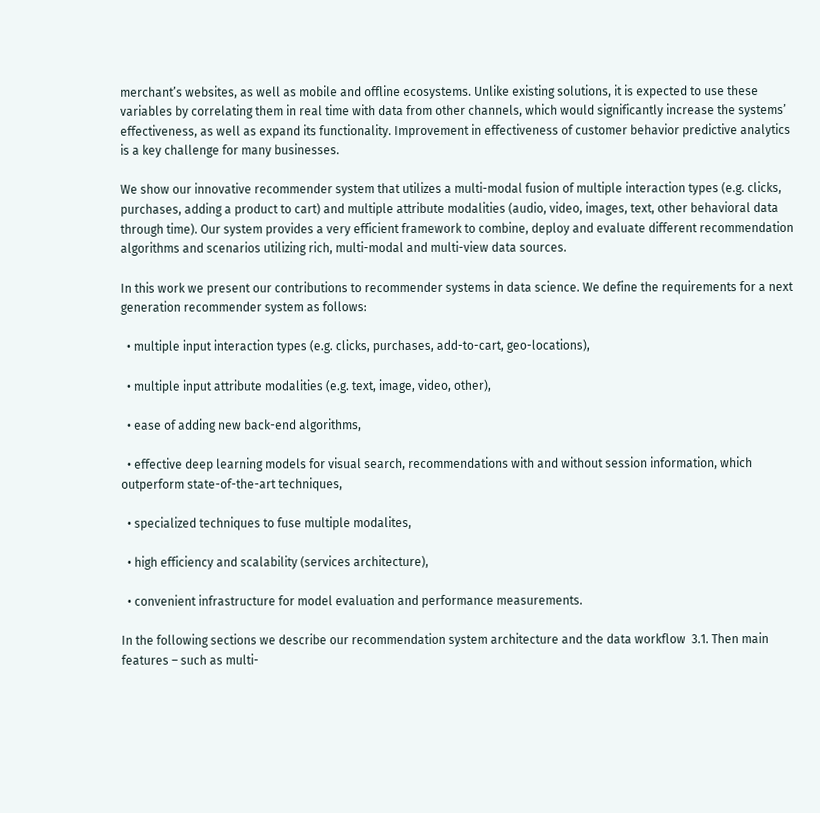merchant’s websites, as well as mobile and offline ecosystems. Unlike existing solutions, it is expected to use these variables by correlating them in real time with data from other channels, which would significantly increase the systems’ effectiveness, as well as expand its functionality. Improvement in effectiveness of customer behavior predictive analytics is a key challenge for many businesses.

We show our innovative recommender system that utilizes a multi-modal fusion of multiple interaction types (e.g. clicks, purchases, adding a product to cart) and multiple attribute modalities (audio, video, images, text, other behavioral data through time). Our system provides a very efficient framework to combine, deploy and evaluate different recommendation algorithms and scenarios utilizing rich, multi-modal and multi-view data sources.

In this work we present our contributions to recommender systems in data science. We define the requirements for a next generation recommender system as follows:

  • multiple input interaction types (e.g. clicks, purchases, add-to-cart, geo-locations),

  • multiple input attribute modalities (e.g. text, image, video, other),

  • ease of adding new back-end algorithms,

  • effective deep learning models for visual search, recommendations with and without session information, which outperform state-of-the-art techniques,

  • specialized techniques to fuse multiple modalites,

  • high efficiency and scalability (services architecture),

  • convenient infrastructure for model evaluation and performance measurements.

In the following sections we describe our recommendation system architecture and the data workflow  3.1. Then main features – such as multi-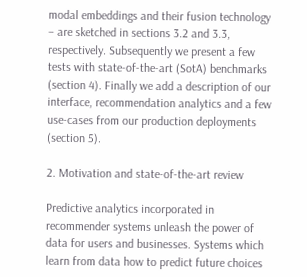modal embeddings and their fusion technology – are sketched in sections 3.2 and 3.3, respectively. Subsequently we present a few tests with state-of-the-art (SotA) benchmarks (section 4). Finally we add a description of our interface, recommendation analytics and a few use-cases from our production deployments (section 5).

2. Motivation and state-of-the-art review

Predictive analytics incorporated in recommender systems unleash the power of data for users and businesses. Systems which learn from data how to predict future choices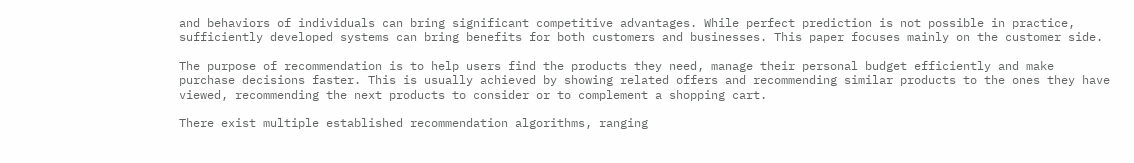and behaviors of individuals can bring significant competitive advantages. While perfect prediction is not possible in practice, sufficiently developed systems can bring benefits for both customers and businesses. This paper focuses mainly on the customer side.

The purpose of recommendation is to help users find the products they need, manage their personal budget efficiently and make purchase decisions faster. This is usually achieved by showing related offers and recommending similar products to the ones they have viewed, recommending the next products to consider or to complement a shopping cart.

There exist multiple established recommendation algorithms, ranging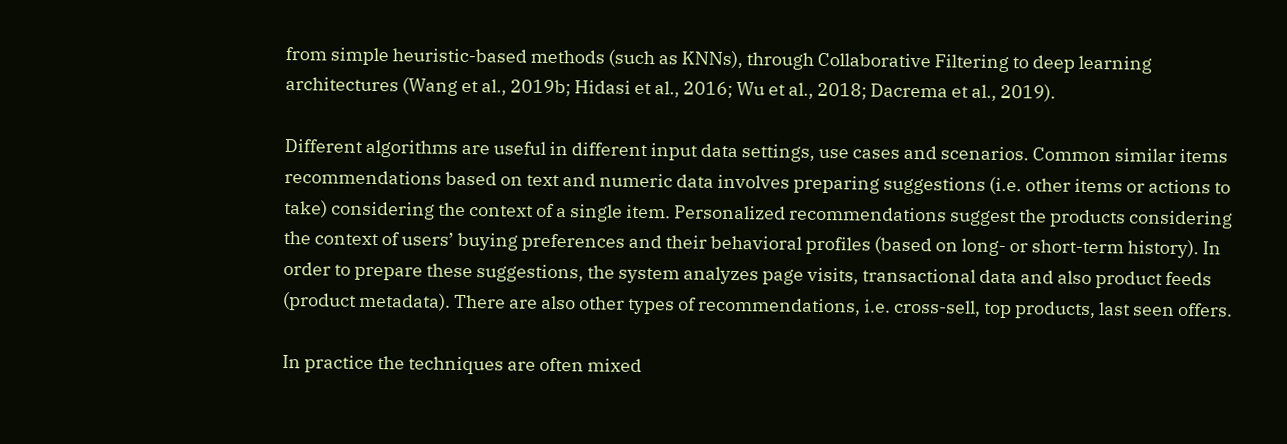from simple heuristic-based methods (such as KNNs), through Collaborative Filtering to deep learning architectures (Wang et al., 2019b; Hidasi et al., 2016; Wu et al., 2018; Dacrema et al., 2019).

Different algorithms are useful in different input data settings, use cases and scenarios. Common similar items recommendations based on text and numeric data involves preparing suggestions (i.e. other items or actions to take) considering the context of a single item. Personalized recommendations suggest the products considering the context of users’ buying preferences and their behavioral profiles (based on long- or short-term history). In order to prepare these suggestions, the system analyzes page visits, transactional data and also product feeds (product metadata). There are also other types of recommendations, i.e. cross-sell, top products, last seen offers.

In practice the techniques are often mixed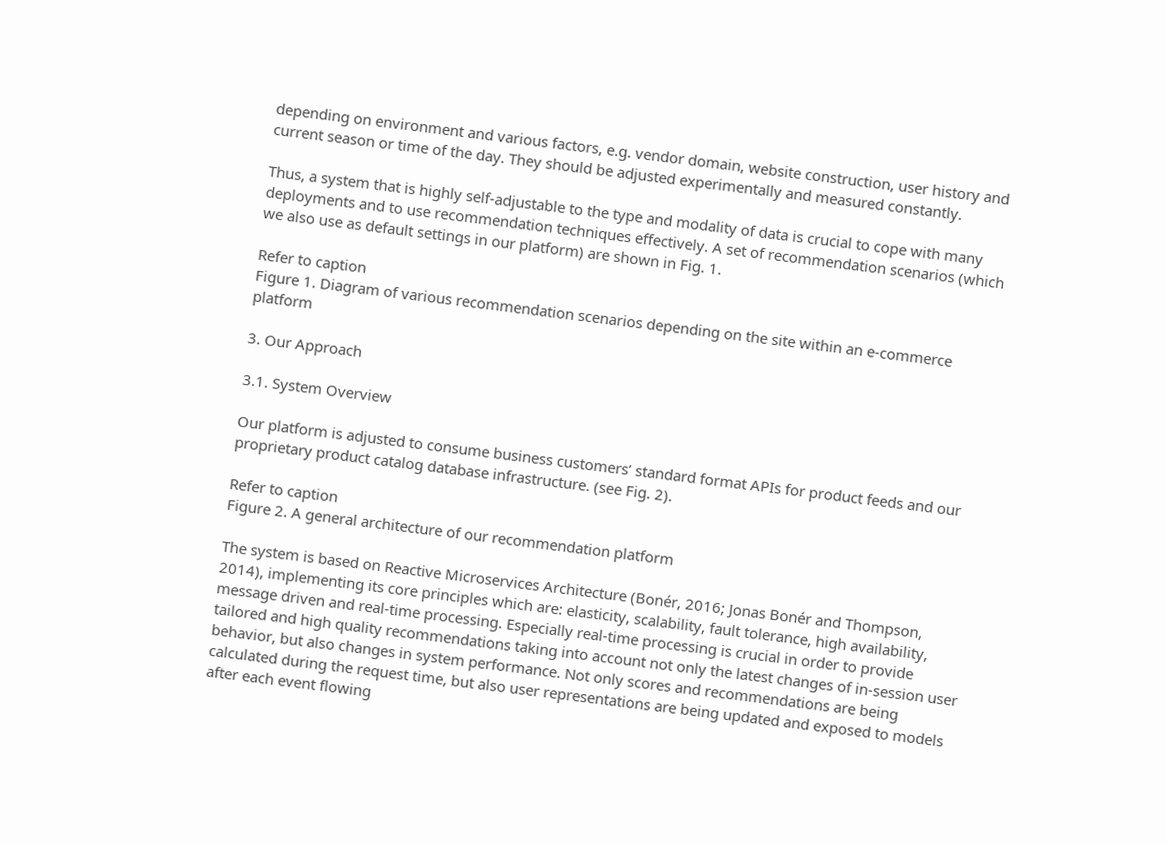depending on environment and various factors, e.g. vendor domain, website construction, user history and current season or time of the day. They should be adjusted experimentally and measured constantly.

Thus, a system that is highly self-adjustable to the type and modality of data is crucial to cope with many deployments and to use recommendation techniques effectively. A set of recommendation scenarios (which we also use as default settings in our platform) are shown in Fig. 1.

Refer to caption
Figure 1. Diagram of various recommendation scenarios depending on the site within an e-commerce platform

3. Our Approach

3.1. System Overview

Our platform is adjusted to consume business customers’ standard format APIs for product feeds and our proprietary product catalog database infrastructure. (see Fig. 2).

Refer to caption
Figure 2. A general architecture of our recommendation platform

The system is based on Reactive Microservices Architecture (Bonér, 2016; Jonas Bonér and Thompson, 2014), implementing its core principles which are: elasticity, scalability, fault tolerance, high availability, message driven and real-time processing. Especially real-time processing is crucial in order to provide tailored and high quality recommendations taking into account not only the latest changes of in-session user behavior, but also changes in system performance. Not only scores and recommendations are being calculated during the request time, but also user representations are being updated and exposed to models after each event flowing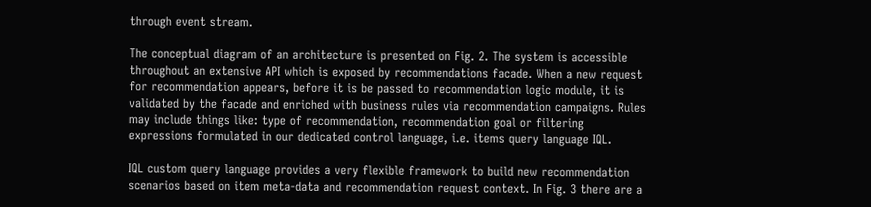through event stream.

The conceptual diagram of an architecture is presented on Fig. 2. The system is accessible throughout an extensive API which is exposed by recommendations facade. When a new request for recommendation appears, before it is be passed to recommendation logic module, it is validated by the facade and enriched with business rules via recommendation campaigns. Rules may include things like: type of recommendation, recommendation goal or filtering expressions formulated in our dedicated control language, i.e. items query language IQL.

IQL custom query language provides a very flexible framework to build new recommendation scenarios based on item meta-data and recommendation request context. In Fig. 3 there are a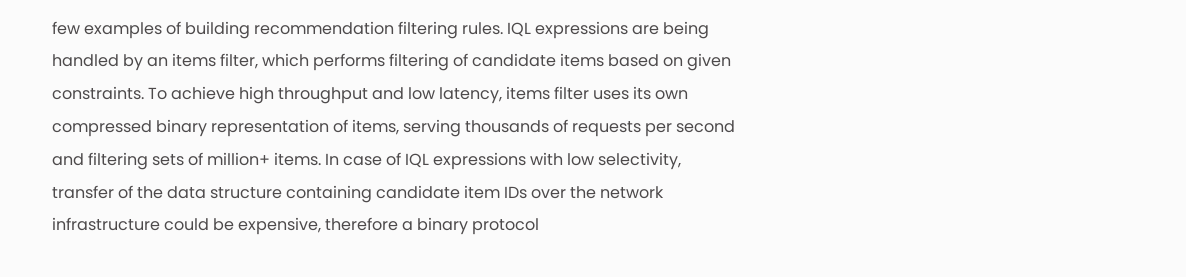few examples of building recommendation filtering rules. IQL expressions are being handled by an items filter, which performs filtering of candidate items based on given constraints. To achieve high throughput and low latency, items filter uses its own compressed binary representation of items, serving thousands of requests per second and filtering sets of million+ items. In case of IQL expressions with low selectivity, transfer of the data structure containing candidate item IDs over the network infrastructure could be expensive, therefore a binary protocol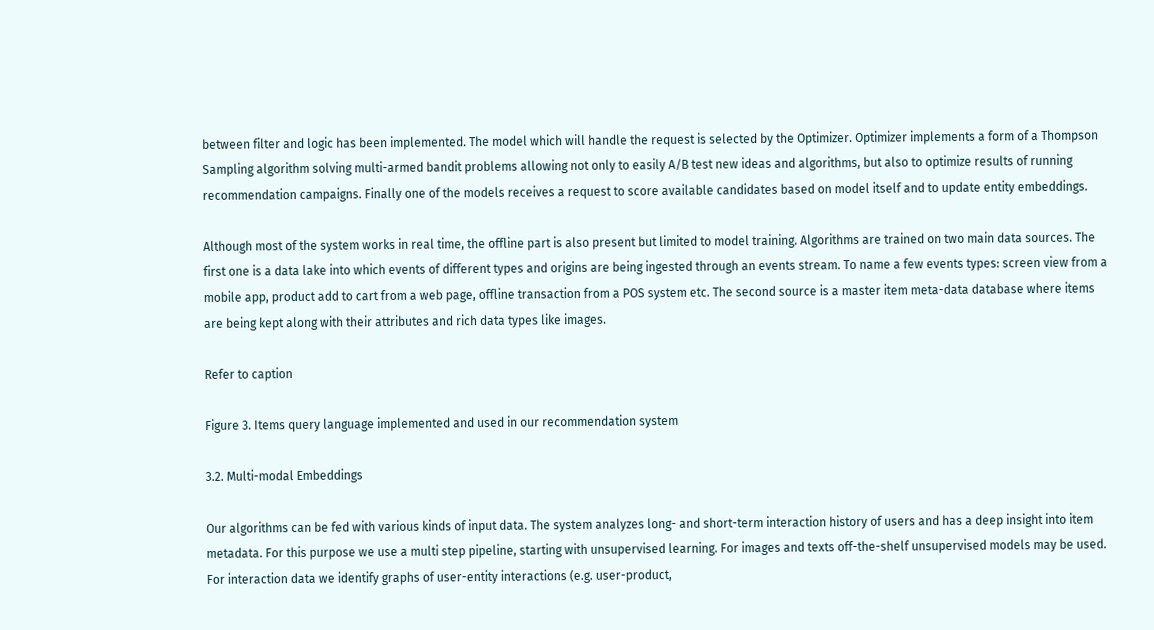between filter and logic has been implemented. The model which will handle the request is selected by the Optimizer. Optimizer implements a form of a Thompson Sampling algorithm solving multi-armed bandit problems allowing not only to easily A/B test new ideas and algorithms, but also to optimize results of running recommendation campaigns. Finally one of the models receives a request to score available candidates based on model itself and to update entity embeddings.

Although most of the system works in real time, the offline part is also present but limited to model training. Algorithms are trained on two main data sources. The first one is a data lake into which events of different types and origins are being ingested through an events stream. To name a few events types: screen view from a mobile app, product add to cart from a web page, offline transaction from a POS system etc. The second source is a master item meta-data database where items are being kept along with their attributes and rich data types like images.

Refer to caption

Figure 3. Items query language implemented and used in our recommendation system

3.2. Multi-modal Embeddings

Our algorithms can be fed with various kinds of input data. The system analyzes long- and short-term interaction history of users and has a deep insight into item metadata. For this purpose we use a multi step pipeline, starting with unsupervised learning. For images and texts off-the-shelf unsupervised models may be used. For interaction data we identify graphs of user-entity interactions (e.g. user-product,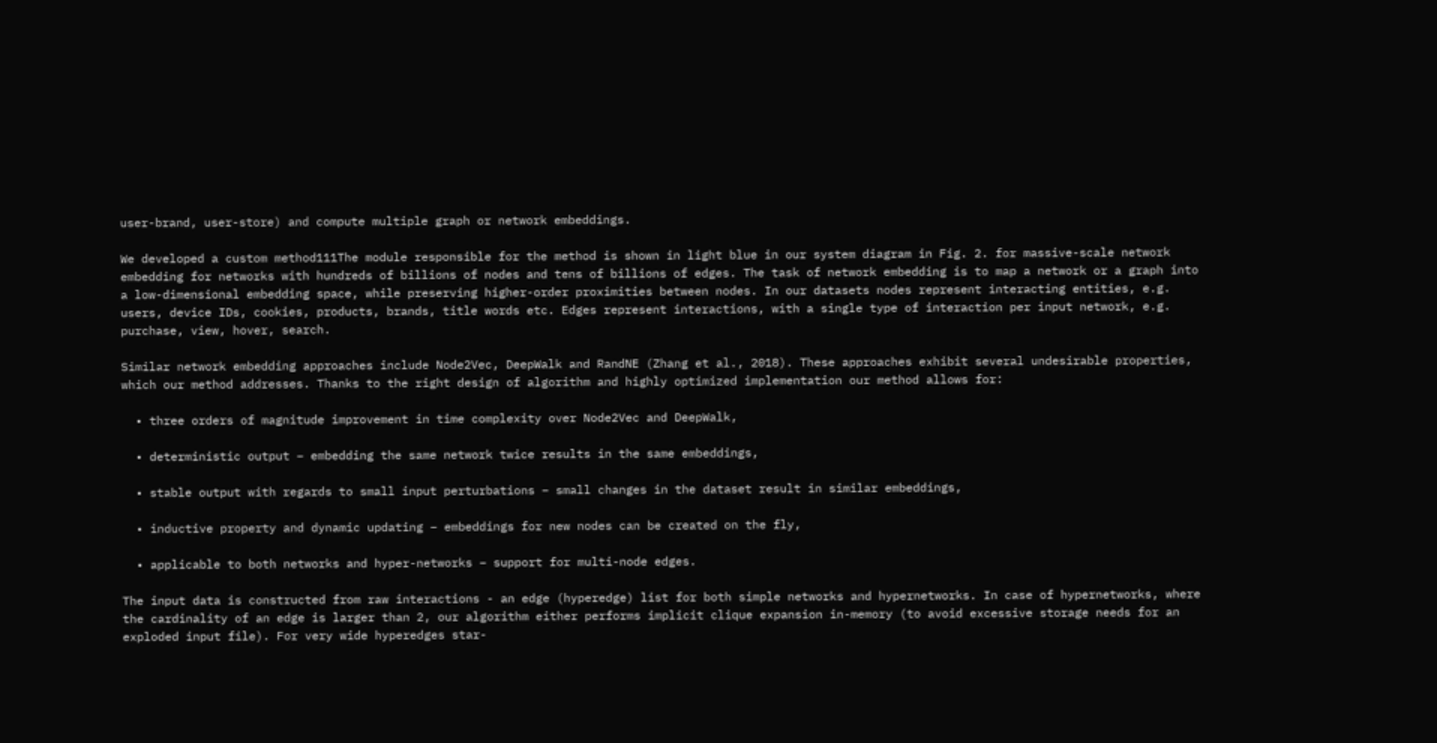user-brand, user-store) and compute multiple graph or network embeddings.

We developed a custom method111The module responsible for the method is shown in light blue in our system diagram in Fig. 2. for massive-scale network embedding for networks with hundreds of billions of nodes and tens of billions of edges. The task of network embedding is to map a network or a graph into a low-dimensional embedding space, while preserving higher-order proximities between nodes. In our datasets nodes represent interacting entities, e.g. users, device IDs, cookies, products, brands, title words etc. Edges represent interactions, with a single type of interaction per input network, e.g. purchase, view, hover, search.

Similar network embedding approaches include Node2Vec, DeepWalk and RandNE (Zhang et al., 2018). These approaches exhibit several undesirable properties, which our method addresses. Thanks to the right design of algorithm and highly optimized implementation our method allows for:

  • three orders of magnitude improvement in time complexity over Node2Vec and DeepWalk,

  • deterministic output – embedding the same network twice results in the same embeddings,

  • stable output with regards to small input perturbations – small changes in the dataset result in similar embeddings,

  • inductive property and dynamic updating – embeddings for new nodes can be created on the fly,

  • applicable to both networks and hyper-networks – support for multi-node edges.

The input data is constructed from raw interactions - an edge (hyperedge) list for both simple networks and hypernetworks. In case of hypernetworks, where the cardinality of an edge is larger than 2, our algorithm either performs implicit clique expansion in-memory (to avoid excessive storage needs for an exploded input file). For very wide hyperedges star-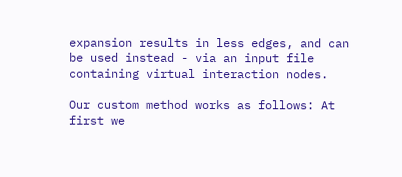expansion results in less edges, and can be used instead - via an input file containing virtual interaction nodes.

Our custom method works as follows: At first we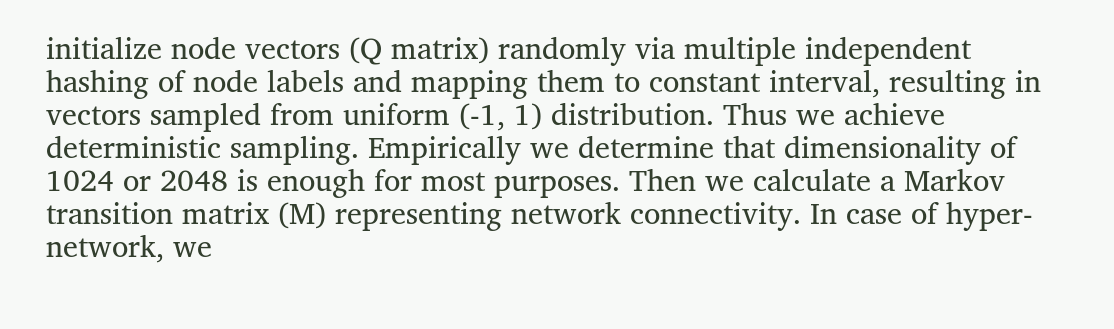initialize node vectors (Q matrix) randomly via multiple independent hashing of node labels and mapping them to constant interval, resulting in vectors sampled from uniform (-1, 1) distribution. Thus we achieve deterministic sampling. Empirically we determine that dimensionality of 1024 or 2048 is enough for most purposes. Then we calculate a Markov transition matrix (M) representing network connectivity. In case of hyper-network, we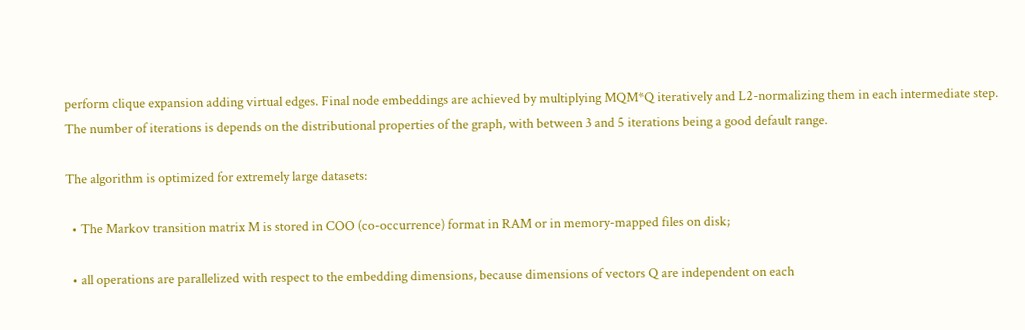perform clique expansion adding virtual edges. Final node embeddings are achieved by multiplying MQM*Q iteratively and L2-normalizing them in each intermediate step. The number of iterations is depends on the distributional properties of the graph, with between 3 and 5 iterations being a good default range.

The algorithm is optimized for extremely large datasets:

  • The Markov transition matrix M is stored in COO (co-occurrence) format in RAM or in memory-mapped files on disk;

  • all operations are parallelized with respect to the embedding dimensions, because dimensions of vectors Q are independent on each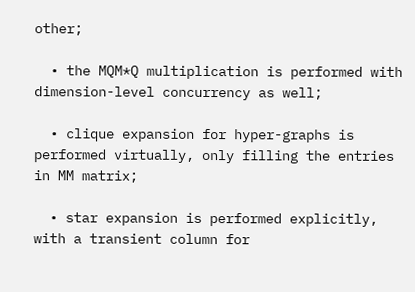other;

  • the MQM*Q multiplication is performed with dimension-level concurrency as well;

  • clique expansion for hyper-graphs is performed virtually, only filling the entries in MM matrix;

  • star expansion is performed explicitly, with a transient column for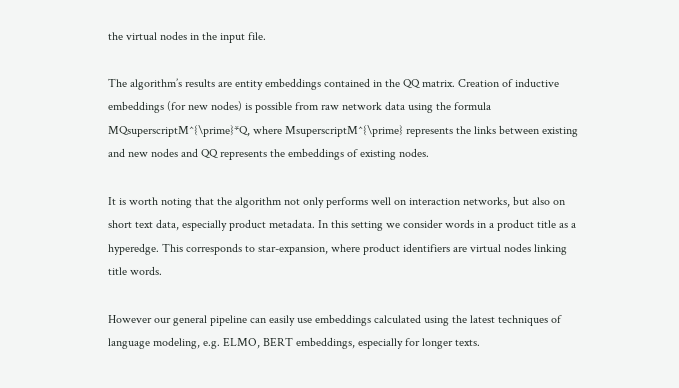the virtual nodes in the input file.

The algorithm’s results are entity embeddings contained in the QQ matrix. Creation of inductive embeddings (for new nodes) is possible from raw network data using the formula MQsuperscriptM^{\prime}*Q, where MsuperscriptM^{\prime} represents the links between existing and new nodes and QQ represents the embeddings of existing nodes.

It is worth noting that the algorithm not only performs well on interaction networks, but also on short text data, especially product metadata. In this setting we consider words in a product title as a hyperedge. This corresponds to star-expansion, where product identifiers are virtual nodes linking title words.

However our general pipeline can easily use embeddings calculated using the latest techniques of language modeling, e.g. ELMO, BERT embeddings, especially for longer texts.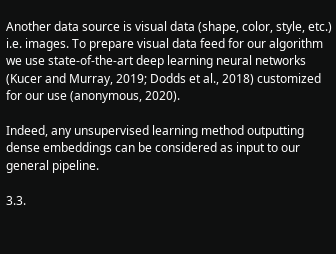Another data source is visual data (shape, color, style, etc.) i.e. images. To prepare visual data feed for our algorithm we use state-of-the-art deep learning neural networks (Kucer and Murray, 2019; Dodds et al., 2018) customized for our use (anonymous, 2020).

Indeed, any unsupervised learning method outputting dense embeddings can be considered as input to our general pipeline.

3.3.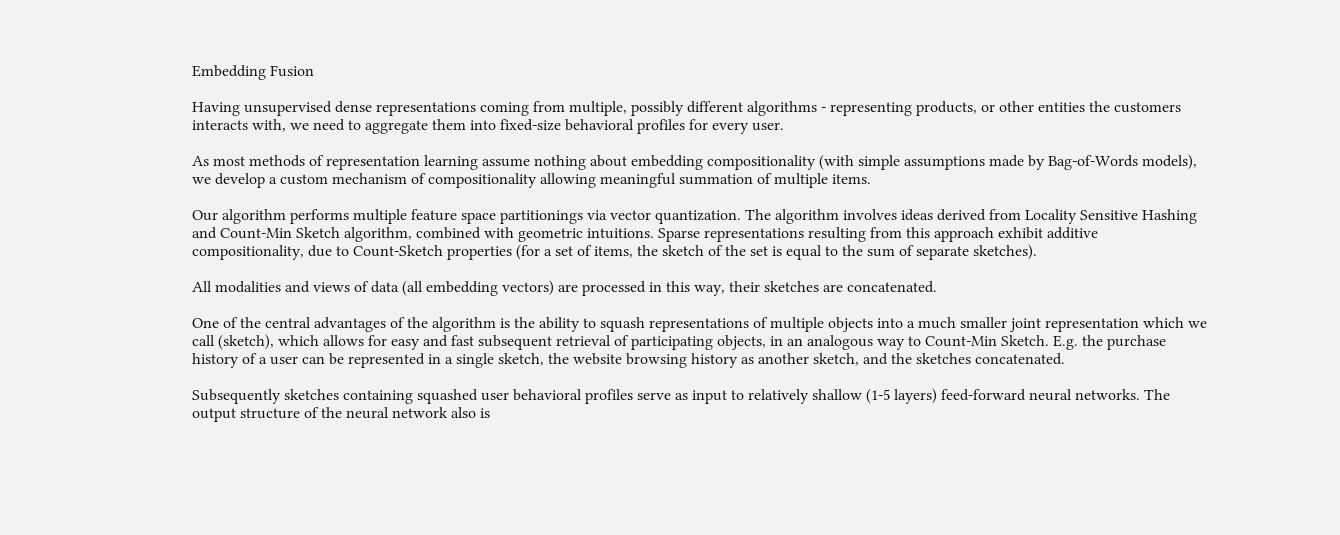Embedding Fusion

Having unsupervised dense representations coming from multiple, possibly different algorithms - representing products, or other entities the customers interacts with, we need to aggregate them into fixed-size behavioral profiles for every user.

As most methods of representation learning assume nothing about embedding compositionality (with simple assumptions made by Bag-of-Words models), we develop a custom mechanism of compositionality allowing meaningful summation of multiple items.

Our algorithm performs multiple feature space partitionings via vector quantization. The algorithm involves ideas derived from Locality Sensitive Hashing and Count-Min Sketch algorithm, combined with geometric intuitions. Sparse representations resulting from this approach exhibit additive compositionality, due to Count-Sketch properties (for a set of items, the sketch of the set is equal to the sum of separate sketches).

All modalities and views of data (all embedding vectors) are processed in this way, their sketches are concatenated.

One of the central advantages of the algorithm is the ability to squash representations of multiple objects into a much smaller joint representation which we call (sketch), which allows for easy and fast subsequent retrieval of participating objects, in an analogous way to Count-Min Sketch. E.g. the purchase history of a user can be represented in a single sketch, the website browsing history as another sketch, and the sketches concatenated.

Subsequently sketches containing squashed user behavioral profiles serve as input to relatively shallow (1-5 layers) feed-forward neural networks. The output structure of the neural network also is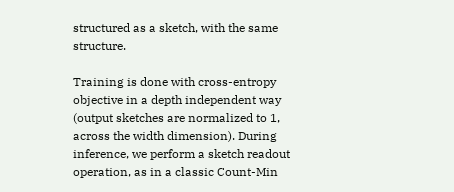structured as a sketch, with the same structure.

Training is done with cross-entropy objective in a depth independent way (output sketches are normalized to 1, across the width dimension). During inference, we perform a sketch readout operation, as in a classic Count-Min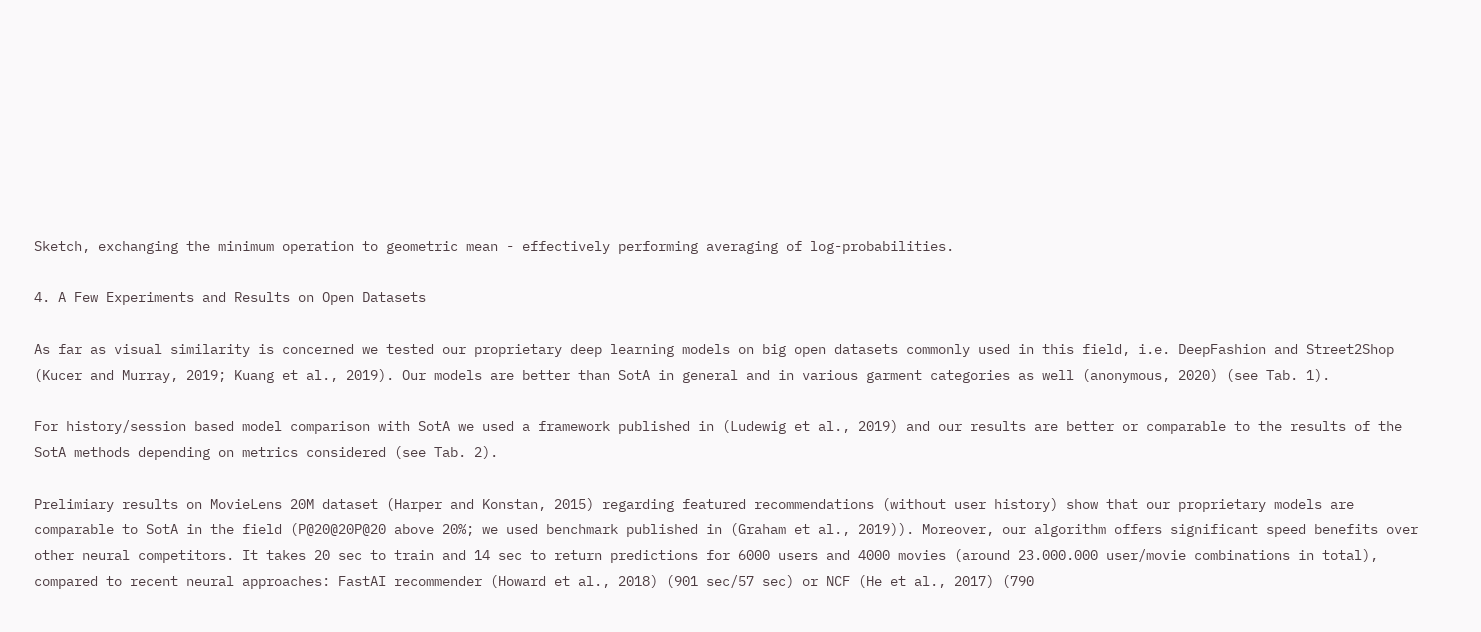Sketch, exchanging the minimum operation to geometric mean - effectively performing averaging of log-probabilities.

4. A Few Experiments and Results on Open Datasets

As far as visual similarity is concerned we tested our proprietary deep learning models on big open datasets commonly used in this field, i.e. DeepFashion and Street2Shop  (Kucer and Murray, 2019; Kuang et al., 2019). Our models are better than SotA in general and in various garment categories as well (anonymous, 2020) (see Tab. 1).

For history/session based model comparison with SotA we used a framework published in (Ludewig et al., 2019) and our results are better or comparable to the results of the SotA methods depending on metrics considered (see Tab. 2).

Prelimiary results on MovieLens 20M dataset (Harper and Konstan, 2015) regarding featured recommendations (without user history) show that our proprietary models are comparable to SotA in the field (P@20@20P@20 above 20%; we used benchmark published in (Graham et al., 2019)). Moreover, our algorithm offers significant speed benefits over other neural competitors. It takes 20 sec to train and 14 sec to return predictions for 6000 users and 4000 movies (around 23.000.000 user/movie combinations in total), compared to recent neural approaches: FastAI recommender (Howard et al., 2018) (901 sec/57 sec) or NCF (He et al., 2017) (790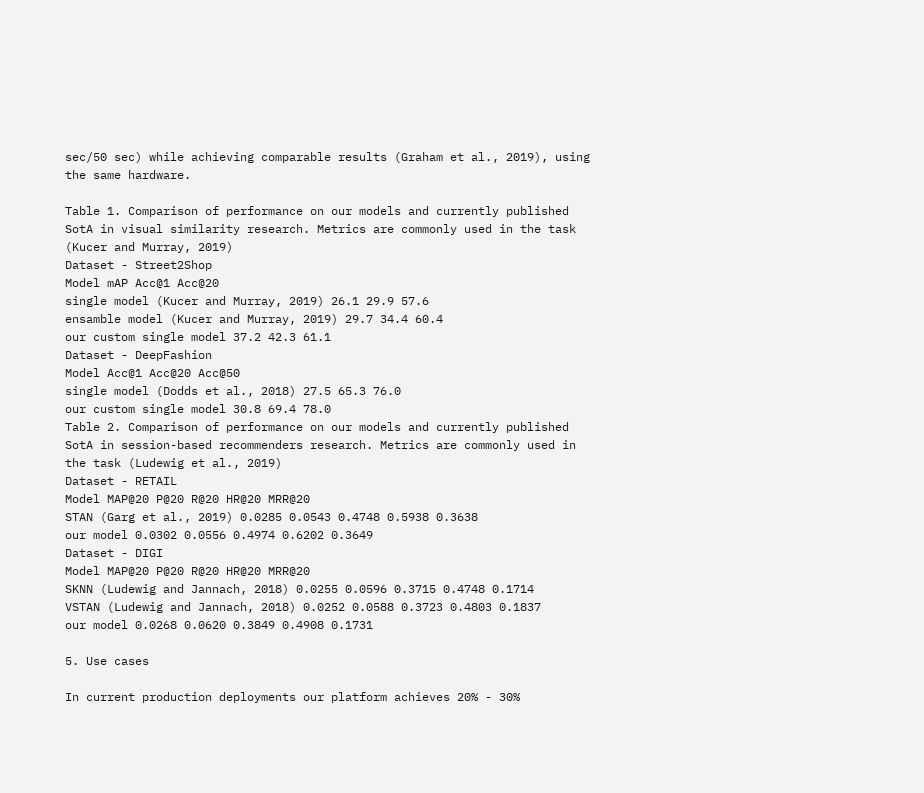sec/50 sec) while achieving comparable results (Graham et al., 2019), using the same hardware.

Table 1. Comparison of performance on our models and currently published SotA in visual similarity research. Metrics are commonly used in the task (Kucer and Murray, 2019)
Dataset - Street2Shop
Model mAP Acc@1 Acc@20
single model (Kucer and Murray, 2019) 26.1 29.9 57.6
ensamble model (Kucer and Murray, 2019) 29.7 34.4 60.4
our custom single model 37.2 42.3 61.1
Dataset - DeepFashion
Model Acc@1 Acc@20 Acc@50
single model (Dodds et al., 2018) 27.5 65.3 76.0
our custom single model 30.8 69.4 78.0
Table 2. Comparison of performance on our models and currently published SotA in session-based recommenders research. Metrics are commonly used in the task (Ludewig et al., 2019)
Dataset - RETAIL
Model MAP@20 P@20 R@20 HR@20 MRR@20
STAN (Garg et al., 2019) 0.0285 0.0543 0.4748 0.5938 0.3638
our model 0.0302 0.0556 0.4974 0.6202 0.3649
Dataset - DIGI
Model MAP@20 P@20 R@20 HR@20 MRR@20
SKNN (Ludewig and Jannach, 2018) 0.0255 0.0596 0.3715 0.4748 0.1714
VSTAN (Ludewig and Jannach, 2018) 0.0252 0.0588 0.3723 0.4803 0.1837
our model 0.0268 0.0620 0.3849 0.4908 0.1731

5. Use cases

In current production deployments our platform achieves 20% - 30%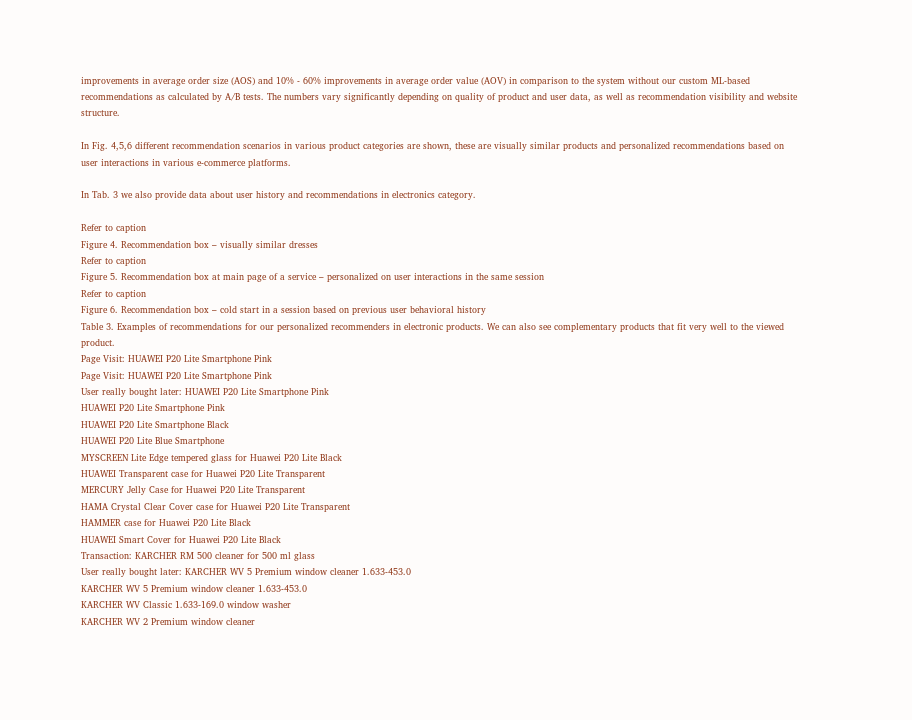improvements in average order size (AOS) and 10% - 60% improvements in average order value (AOV) in comparison to the system without our custom ML-based recommendations as calculated by A/B tests. The numbers vary significantly depending on quality of product and user data, as well as recommendation visibility and website structure.

In Fig. 4,5,6 different recommendation scenarios in various product categories are shown, these are visually similar products and personalized recommendations based on user interactions in various e-commerce platforms.

In Tab. 3 we also provide data about user history and recommendations in electronics category.

Refer to caption
Figure 4. Recommendation box – visually similar dresses
Refer to caption
Figure 5. Recommendation box at main page of a service – personalized on user interactions in the same session
Refer to caption
Figure 6. Recommendation box – cold start in a session based on previous user behavioral history
Table 3. Examples of recommendations for our personalized recommenders in electronic products. We can also see complementary products that fit very well to the viewed product.
Page Visit: HUAWEI P20 Lite Smartphone Pink
Page Visit: HUAWEI P20 Lite Smartphone Pink
User really bought later: HUAWEI P20 Lite Smartphone Pink
HUAWEI P20 Lite Smartphone Pink
HUAWEI P20 Lite Smartphone Black
HUAWEI P20 Lite Blue Smartphone
MYSCREEN Lite Edge tempered glass for Huawei P20 Lite Black
HUAWEI Transparent case for Huawei P20 Lite Transparent
MERCURY Jelly Case for Huawei P20 Lite Transparent
HAMA Crystal Clear Cover case for Huawei P20 Lite Transparent
HAMMER case for Huawei P20 Lite Black
HUAWEI Smart Cover for Huawei P20 Lite Black
Transaction: KARCHER RM 500 cleaner for 500 ml glass
User really bought later: KARCHER WV 5 Premium window cleaner 1.633-453.0
KARCHER WV 5 Premium window cleaner 1.633-453.0
KARCHER WV Classic 1.633-169.0 window washer
KARCHER WV 2 Premium window cleaner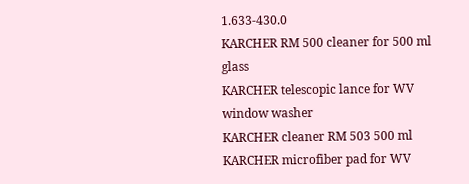1.633-430.0
KARCHER RM 500 cleaner for 500 ml glass
KARCHER telescopic lance for WV window washer
KARCHER cleaner RM 503 500 ml
KARCHER microfiber pad for WV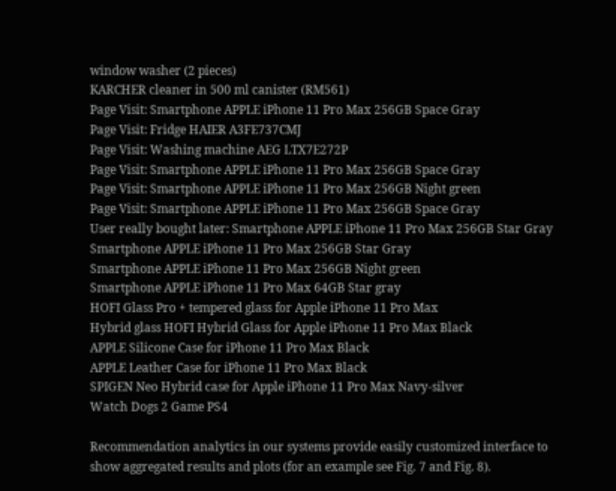window washer (2 pieces)
KARCHER cleaner in 500 ml canister (RM561)
Page Visit: Smartphone APPLE iPhone 11 Pro Max 256GB Space Gray
Page Visit: Fridge HAIER A3FE737CMJ
Page Visit: Washing machine AEG LTX7E272P
Page Visit: Smartphone APPLE iPhone 11 Pro Max 256GB Space Gray
Page Visit: Smartphone APPLE iPhone 11 Pro Max 256GB Night green
Page Visit: Smartphone APPLE iPhone 11 Pro Max 256GB Space Gray
User really bought later: Smartphone APPLE iPhone 11 Pro Max 256GB Star Gray
Smartphone APPLE iPhone 11 Pro Max 256GB Star Gray
Smartphone APPLE iPhone 11 Pro Max 256GB Night green
Smartphone APPLE iPhone 11 Pro Max 64GB Star gray
HOFI Glass Pro + tempered glass for Apple iPhone 11 Pro Max
Hybrid glass HOFI Hybrid Glass for Apple iPhone 11 Pro Max Black
APPLE Silicone Case for iPhone 11 Pro Max Black
APPLE Leather Case for iPhone 11 Pro Max Black
SPIGEN Neo Hybrid case for Apple iPhone 11 Pro Max Navy-silver
Watch Dogs 2 Game PS4

Recommendation analytics in our systems provide easily customized interface to show aggregated results and plots (for an example see Fig. 7 and Fig. 8).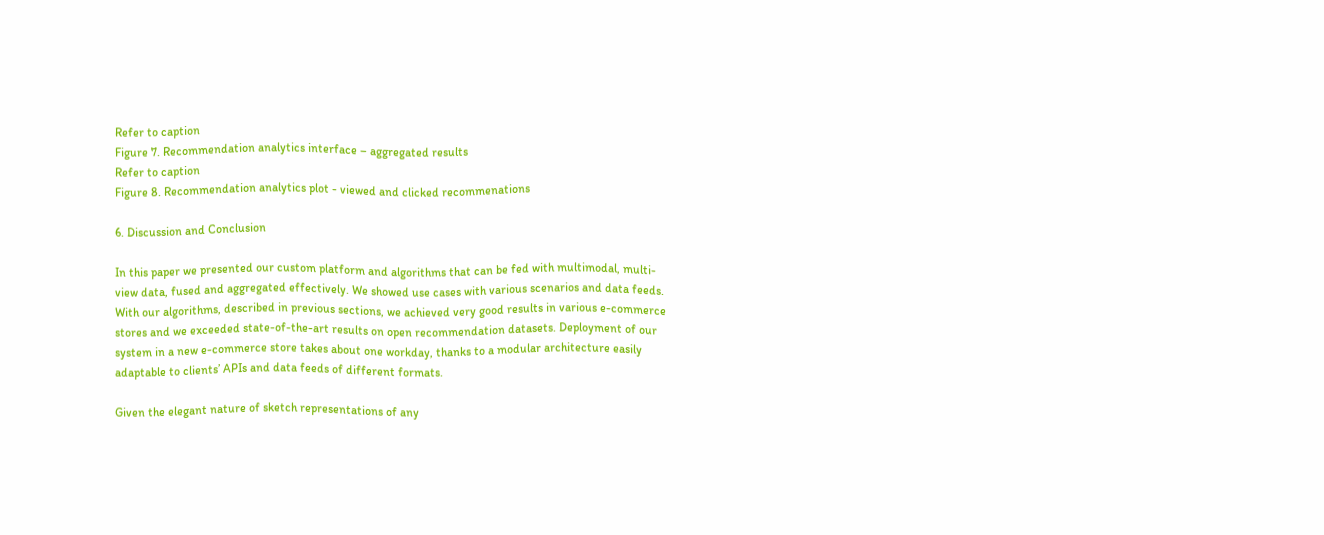Refer to caption
Figure 7. Recommendation analytics interface – aggregated results
Refer to caption
Figure 8. Recommendation analytics plot - viewed and clicked recommenations

6. Discussion and Conclusion

In this paper we presented our custom platform and algorithms that can be fed with multimodal, multi-view data, fused and aggregated effectively. We showed use cases with various scenarios and data feeds. With our algorithms, described in previous sections, we achieved very good results in various e-commerce stores and we exceeded state-of-the-art results on open recommendation datasets. Deployment of our system in a new e-commerce store takes about one workday, thanks to a modular architecture easily adaptable to clients’ APIs and data feeds of different formats.

Given the elegant nature of sketch representations of any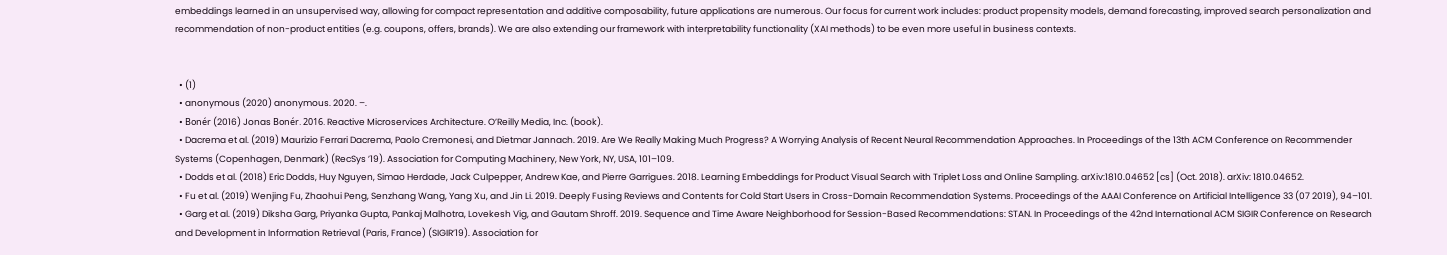embeddings learned in an unsupervised way, allowing for compact representation and additive composability, future applications are numerous. Our focus for current work includes: product propensity models, demand forecasting, improved search personalization and recommendation of non-product entities (e.g. coupons, offers, brands). We are also extending our framework with interpretability functionality (XAI methods) to be even more useful in business contexts.


  • (1)
  • anonymous (2020) anonymous. 2020. –.
  • Bonér (2016) Jonas Bonér. 2016. Reactive Microservices Architecture. O’Reilly Media, Inc. (book).
  • Dacrema et al. (2019) Maurizio Ferrari Dacrema, Paolo Cremonesi, and Dietmar Jannach. 2019. Are We Really Making Much Progress? A Worrying Analysis of Recent Neural Recommendation Approaches. In Proceedings of the 13th ACM Conference on Recommender Systems (Copenhagen, Denmark) (RecSys ’19). Association for Computing Machinery, New York, NY, USA, 101–109.
  • Dodds et al. (2018) Eric Dodds, Huy Nguyen, Simao Herdade, Jack Culpepper, Andrew Kae, and Pierre Garrigues. 2018. Learning Embeddings for Product Visual Search with Triplet Loss and Online Sampling. arXiv:1810.04652 [cs] (Oct. 2018). arXiv: 1810.04652.
  • Fu et al. (2019) Wenjing Fu, Zhaohui Peng, Senzhang Wang, Yang Xu, and Jin Li. 2019. Deeply Fusing Reviews and Contents for Cold Start Users in Cross-Domain Recommendation Systems. Proceedings of the AAAI Conference on Artificial Intelligence 33 (07 2019), 94–101.
  • Garg et al. (2019) Diksha Garg, Priyanka Gupta, Pankaj Malhotra, Lovekesh Vig, and Gautam Shroff. 2019. Sequence and Time Aware Neighborhood for Session-Based Recommendations: STAN. In Proceedings of the 42nd International ACM SIGIR Conference on Research and Development in Information Retrieval (Paris, France) (SIGIR’19). Association for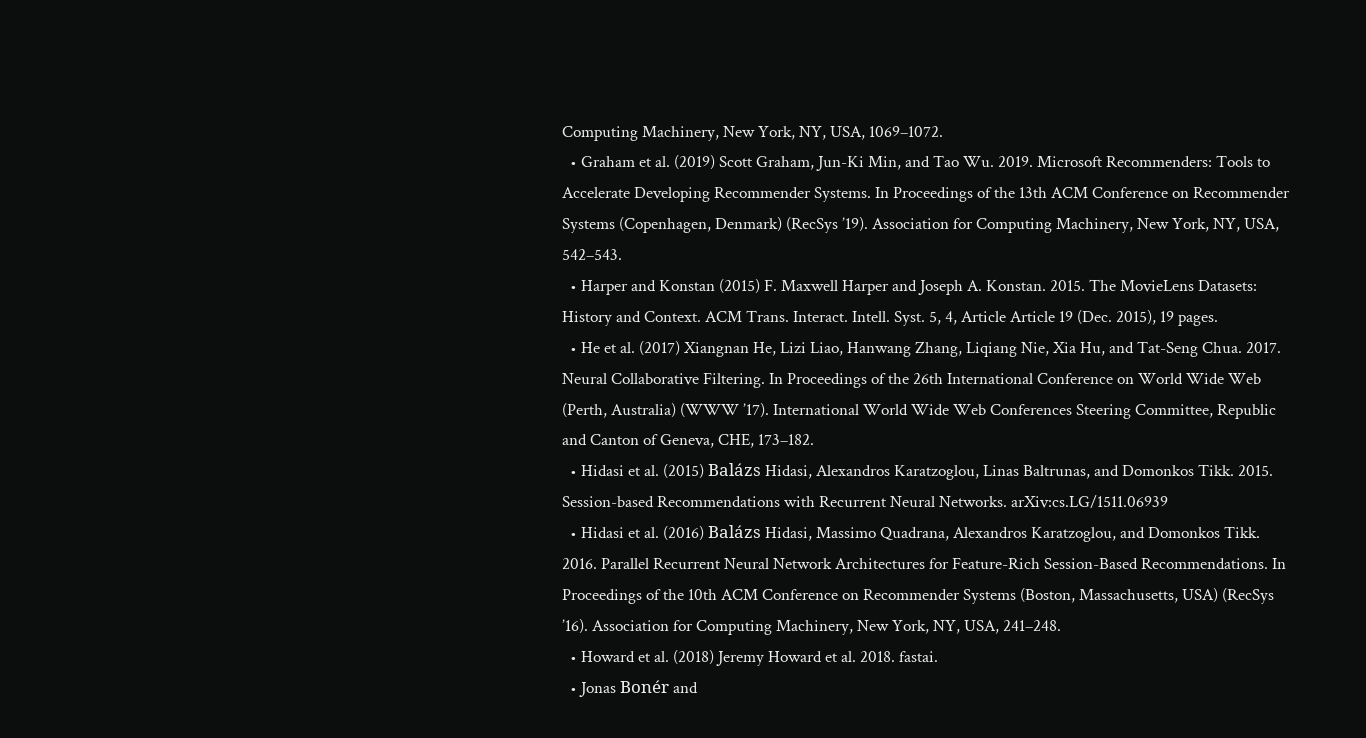Computing Machinery, New York, NY, USA, 1069–1072.
  • Graham et al. (2019) Scott Graham, Jun-Ki Min, and Tao Wu. 2019. Microsoft Recommenders: Tools to Accelerate Developing Recommender Systems. In Proceedings of the 13th ACM Conference on Recommender Systems (Copenhagen, Denmark) (RecSys ’19). Association for Computing Machinery, New York, NY, USA, 542–543.
  • Harper and Konstan (2015) F. Maxwell Harper and Joseph A. Konstan. 2015. The MovieLens Datasets: History and Context. ACM Trans. Interact. Intell. Syst. 5, 4, Article Article 19 (Dec. 2015), 19 pages.
  • He et al. (2017) Xiangnan He, Lizi Liao, Hanwang Zhang, Liqiang Nie, Xia Hu, and Tat-Seng Chua. 2017. Neural Collaborative Filtering. In Proceedings of the 26th International Conference on World Wide Web (Perth, Australia) (WWW ’17). International World Wide Web Conferences Steering Committee, Republic and Canton of Geneva, CHE, 173–182.
  • Hidasi et al. (2015) Balázs Hidasi, Alexandros Karatzoglou, Linas Baltrunas, and Domonkos Tikk. 2015. Session-based Recommendations with Recurrent Neural Networks. arXiv:cs.LG/1511.06939
  • Hidasi et al. (2016) Balázs Hidasi, Massimo Quadrana, Alexandros Karatzoglou, and Domonkos Tikk. 2016. Parallel Recurrent Neural Network Architectures for Feature-Rich Session-Based Recommendations. In Proceedings of the 10th ACM Conference on Recommender Systems (Boston, Massachusetts, USA) (RecSys ’16). Association for Computing Machinery, New York, NY, USA, 241–248.
  • Howard et al. (2018) Jeremy Howard et al. 2018. fastai.
  • Jonas Bonér and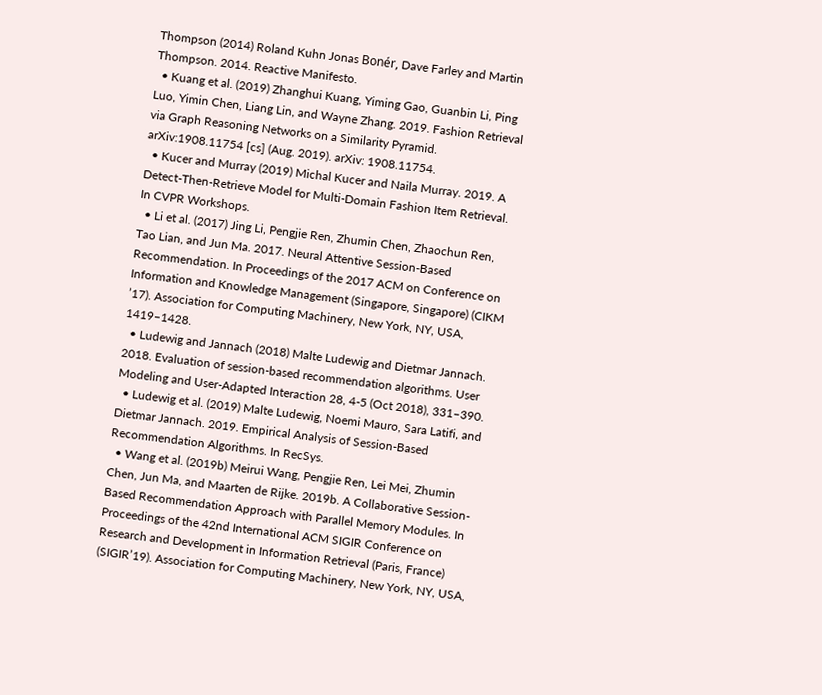Thompson (2014) Roland Kuhn Jonas Bonér, Dave Farley and Martin Thompson. 2014. Reactive Manifesto.
  • Kuang et al. (2019) Zhanghui Kuang, Yiming Gao, Guanbin Li, Ping Luo, Yimin Chen, Liang Lin, and Wayne Zhang. 2019. Fashion Retrieval via Graph Reasoning Networks on a Similarity Pyramid. arXiv:1908.11754 [cs] (Aug. 2019). arXiv: 1908.11754.
  • Kucer and Murray (2019) Michal Kucer and Naila Murray. 2019. A Detect-Then-Retrieve Model for Multi-Domain Fashion Item Retrieval. In CVPR Workshops.
  • Li et al. (2017) Jing Li, Pengjie Ren, Zhumin Chen, Zhaochun Ren, Tao Lian, and Jun Ma. 2017. Neural Attentive Session-Based Recommendation. In Proceedings of the 2017 ACM on Conference on Information and Knowledge Management (Singapore, Singapore) (CIKM ’17). Association for Computing Machinery, New York, NY, USA, 1419–1428.
  • Ludewig and Jannach (2018) Malte Ludewig and Dietmar Jannach. 2018. Evaluation of session-based recommendation algorithms. User Modeling and User-Adapted Interaction 28, 4-5 (Oct 2018), 331–390.
  • Ludewig et al. (2019) Malte Ludewig, Noemi Mauro, Sara Latifi, and Dietmar Jannach. 2019. Empirical Analysis of Session-Based Recommendation Algorithms. In RecSys.
  • Wang et al. (2019b) Meirui Wang, Pengjie Ren, Lei Mei, Zhumin Chen, Jun Ma, and Maarten de Rijke. 2019b. A Collaborative Session-Based Recommendation Approach with Parallel Memory Modules. In Proceedings of the 42nd International ACM SIGIR Conference on Research and Development in Information Retrieval (Paris, France) (SIGIR’19). Association for Computing Machinery, New York, NY, USA,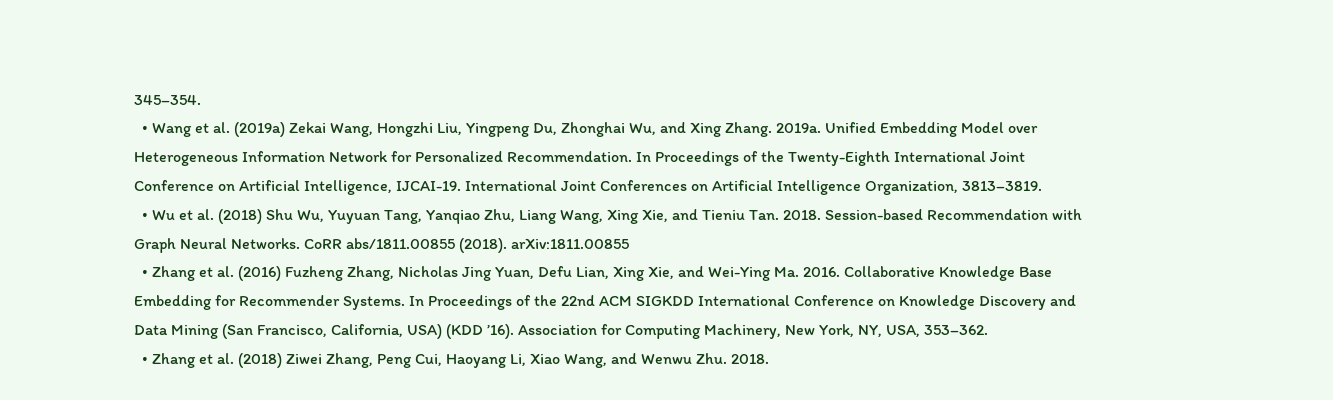345–354.
  • Wang et al. (2019a) Zekai Wang, Hongzhi Liu, Yingpeng Du, Zhonghai Wu, and Xing Zhang. 2019a. Unified Embedding Model over Heterogeneous Information Network for Personalized Recommendation. In Proceedings of the Twenty-Eighth International Joint Conference on Artificial Intelligence, IJCAI-19. International Joint Conferences on Artificial Intelligence Organization, 3813–3819.
  • Wu et al. (2018) Shu Wu, Yuyuan Tang, Yanqiao Zhu, Liang Wang, Xing Xie, and Tieniu Tan. 2018. Session-based Recommendation with Graph Neural Networks. CoRR abs/1811.00855 (2018). arXiv:1811.00855
  • Zhang et al. (2016) Fuzheng Zhang, Nicholas Jing Yuan, Defu Lian, Xing Xie, and Wei-Ying Ma. 2016. Collaborative Knowledge Base Embedding for Recommender Systems. In Proceedings of the 22nd ACM SIGKDD International Conference on Knowledge Discovery and Data Mining (San Francisco, California, USA) (KDD ’16). Association for Computing Machinery, New York, NY, USA, 353–362.
  • Zhang et al. (2018) Ziwei Zhang, Peng Cui, Haoyang Li, Xiao Wang, and Wenwu Zhu. 2018.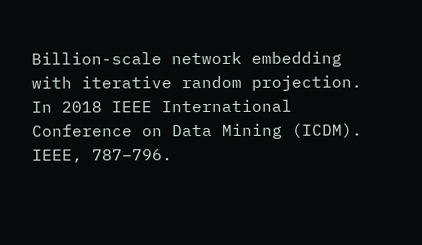Billion-scale network embedding with iterative random projection. In 2018 IEEE International Conference on Data Mining (ICDM). IEEE, 787–796.